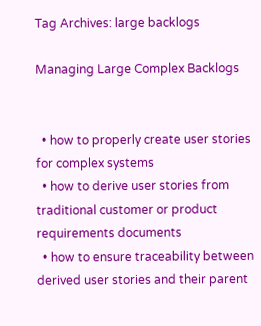Tag Archives: large backlogs

Managing Large Complex Backlogs


  • how to properly create user stories for complex systems
  • how to derive user stories from traditional customer or product requirements documents
  • how to ensure traceability between derived user stories and their parent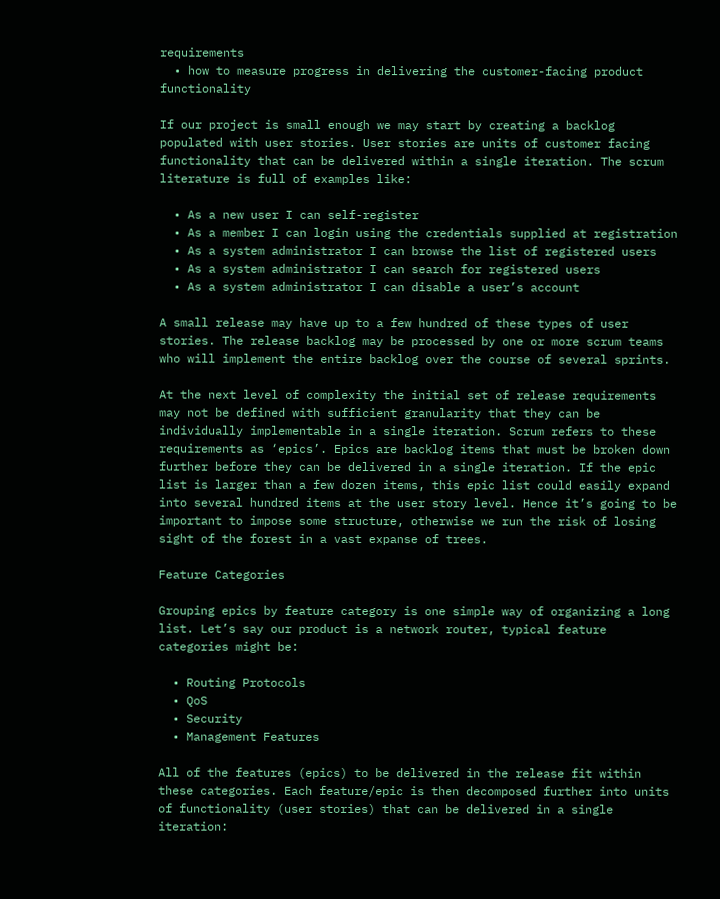requirements
  • how to measure progress in delivering the customer-facing product functionality

If our project is small enough we may start by creating a backlog populated with user stories. User stories are units of customer facing functionality that can be delivered within a single iteration. The scrum literature is full of examples like:

  • As a new user I can self-register
  • As a member I can login using the credentials supplied at registration
  • As a system administrator I can browse the list of registered users
  • As a system administrator I can search for registered users
  • As a system administrator I can disable a user’s account

A small release may have up to a few hundred of these types of user stories. The release backlog may be processed by one or more scrum teams who will implement the entire backlog over the course of several sprints.

At the next level of complexity the initial set of release requirements may not be defined with sufficient granularity that they can be individually implementable in a single iteration. Scrum refers to these requirements as ‘epics’. Epics are backlog items that must be broken down further before they can be delivered in a single iteration. If the epic list is larger than a few dozen items, this epic list could easily expand into several hundred items at the user story level. Hence it’s going to be important to impose some structure, otherwise we run the risk of losing sight of the forest in a vast expanse of trees.

Feature Categories

Grouping epics by feature category is one simple way of organizing a long list. Let’s say our product is a network router, typical feature categories might be:

  • Routing Protocols
  • QoS
  • Security
  • Management Features

All of the features (epics) to be delivered in the release fit within these categories. Each feature/epic is then decomposed further into units of functionality (user stories) that can be delivered in a single iteration: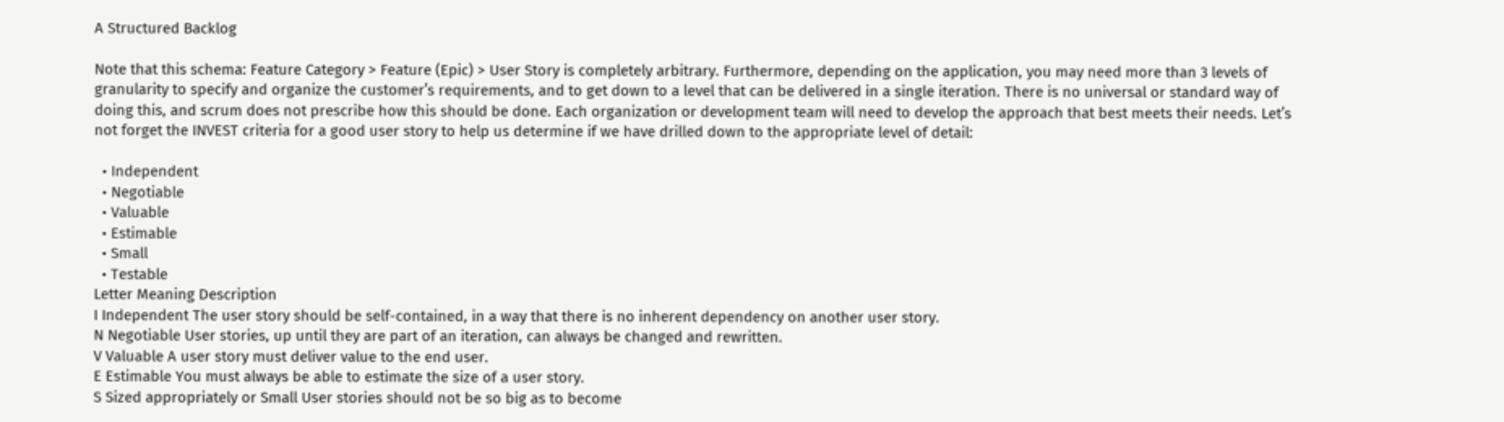A Structured Backlog

Note that this schema: Feature Category > Feature (Epic) > User Story is completely arbitrary. Furthermore, depending on the application, you may need more than 3 levels of granularity to specify and organize the customer’s requirements, and to get down to a level that can be delivered in a single iteration. There is no universal or standard way of doing this, and scrum does not prescribe how this should be done. Each organization or development team will need to develop the approach that best meets their needs. Let’s not forget the INVEST criteria for a good user story to help us determine if we have drilled down to the appropriate level of detail:

  • Independent
  • Negotiable
  • Valuable
  • Estimable
  • Small
  • Testable
Letter Meaning Description
I Independent The user story should be self-contained, in a way that there is no inherent dependency on another user story.
N Negotiable User stories, up until they are part of an iteration, can always be changed and rewritten.
V Valuable A user story must deliver value to the end user.
E Estimable You must always be able to estimate the size of a user story.
S Sized appropriately or Small User stories should not be so big as to become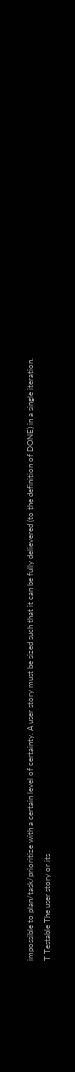impossible to plan/task/prioritize with a certain level of certainty. A user story must be sized such that it can be fully delievered (to the definition of DONE) in a single iteration.
T Testable The user story or its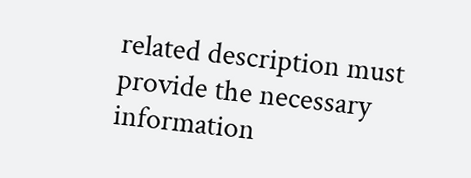related description must provide the necessary information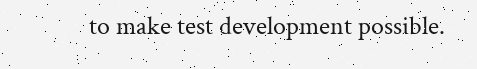to make test development possible.